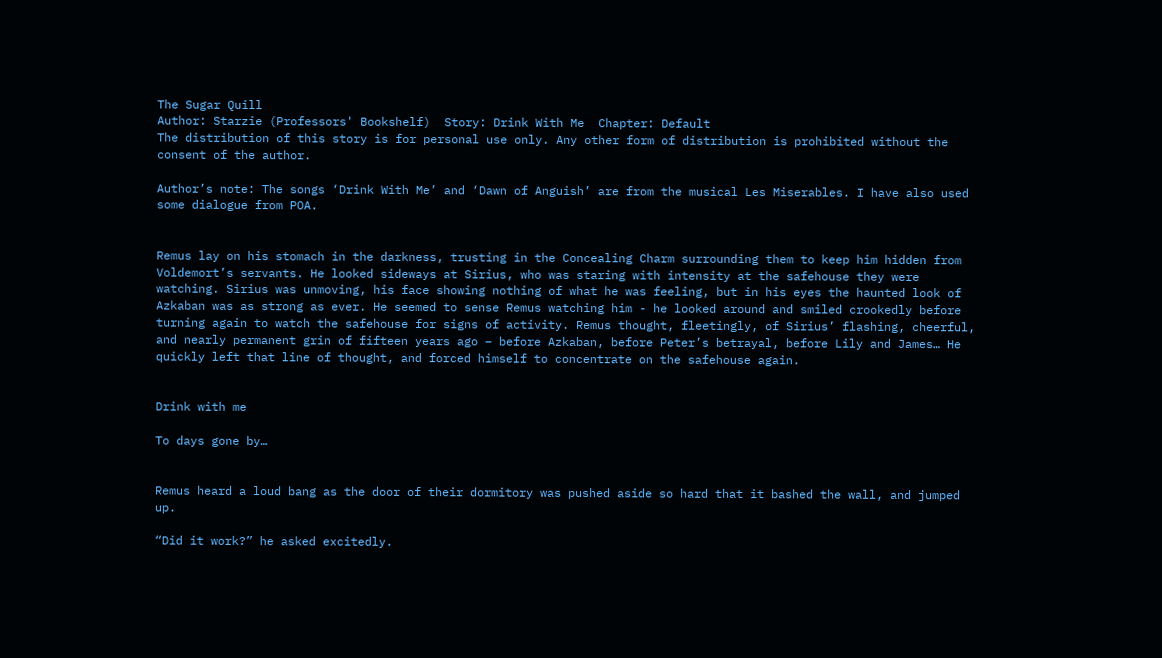The Sugar Quill
Author: Starzie (Professors' Bookshelf)  Story: Drink With Me  Chapter: Default
The distribution of this story is for personal use only. Any other form of distribution is prohibited without the consent of the author.

Author’s note: The songs ‘Drink With Me’ and ‘Dawn of Anguish’ are from the musical Les Miserables. I have also used some dialogue from POA.


Remus lay on his stomach in the darkness, trusting in the Concealing Charm surrounding them to keep him hidden from Voldemort’s servants. He looked sideways at Sirius, who was staring with intensity at the safehouse they were watching. Sirius was unmoving, his face showing nothing of what he was feeling, but in his eyes the haunted look of Azkaban was as strong as ever. He seemed to sense Remus watching him - he looked around and smiled crookedly before turning again to watch the safehouse for signs of activity. Remus thought, fleetingly, of Sirius’ flashing, cheerful, and nearly permanent grin of fifteen years ago – before Azkaban, before Peter’s betrayal, before Lily and James… He quickly left that line of thought, and forced himself to concentrate on the safehouse again.


Drink with me

To days gone by…


Remus heard a loud bang as the door of their dormitory was pushed aside so hard that it bashed the wall, and jumped up.

“Did it work?” he asked excitedly.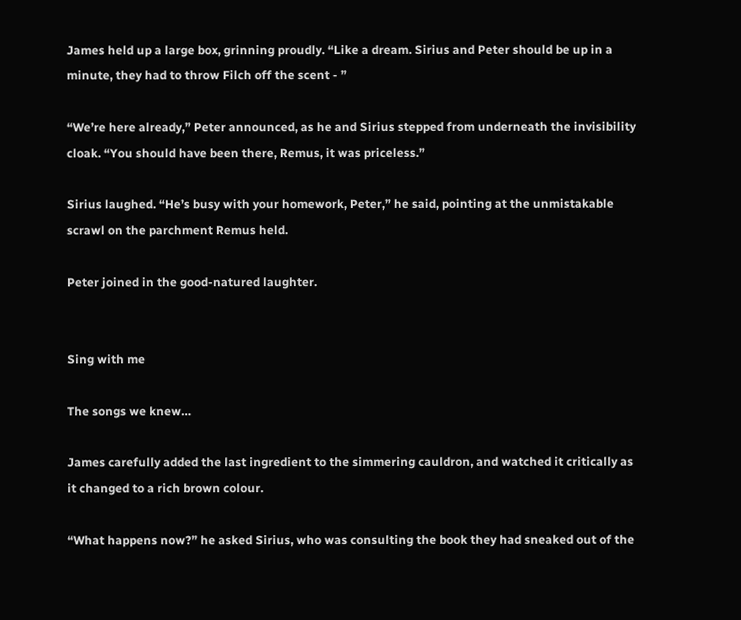James held up a large box, grinning proudly. “Like a dream. Sirius and Peter should be up in a minute, they had to throw Filch off the scent - ”

“We’re here already,” Peter announced, as he and Sirius stepped from underneath the invisibility cloak. “You should have been there, Remus, it was priceless.”

Sirius laughed. “He’s busy with your homework, Peter,” he said, pointing at the unmistakable scrawl on the parchment Remus held.

Peter joined in the good-natured laughter.


Sing with me

The songs we knew…

James carefully added the last ingredient to the simmering cauldron, and watched it critically as it changed to a rich brown colour.

“What happens now?” he asked Sirius, who was consulting the book they had sneaked out of the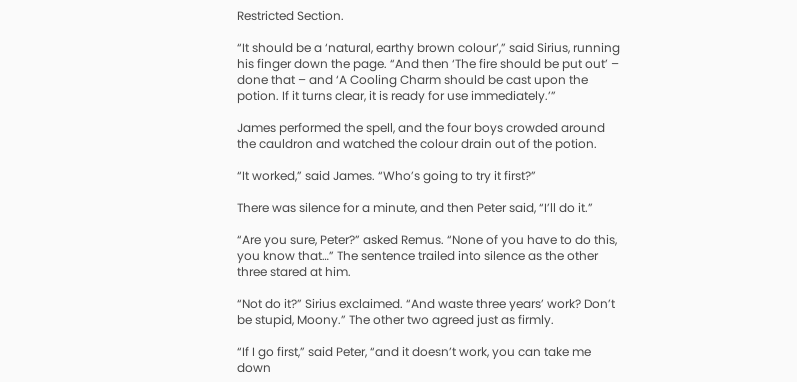Restricted Section.

“It should be a ‘natural, earthy brown colour’,” said Sirius, running his finger down the page. “And then ‘The fire should be put out’ – done that – and ‘A Cooling Charm should be cast upon the potion. If it turns clear, it is ready for use immediately.’”

James performed the spell, and the four boys crowded around the cauldron and watched the colour drain out of the potion.

“It worked,” said James. “Who’s going to try it first?”

There was silence for a minute, and then Peter said, “I’ll do it.”

“Are you sure, Peter?” asked Remus. “None of you have to do this, you know that…” The sentence trailed into silence as the other three stared at him.

“Not do it?” Sirius exclaimed. “And waste three years’ work? Don’t be stupid, Moony.” The other two agreed just as firmly.

“If I go first,” said Peter, “and it doesn’t work, you can take me down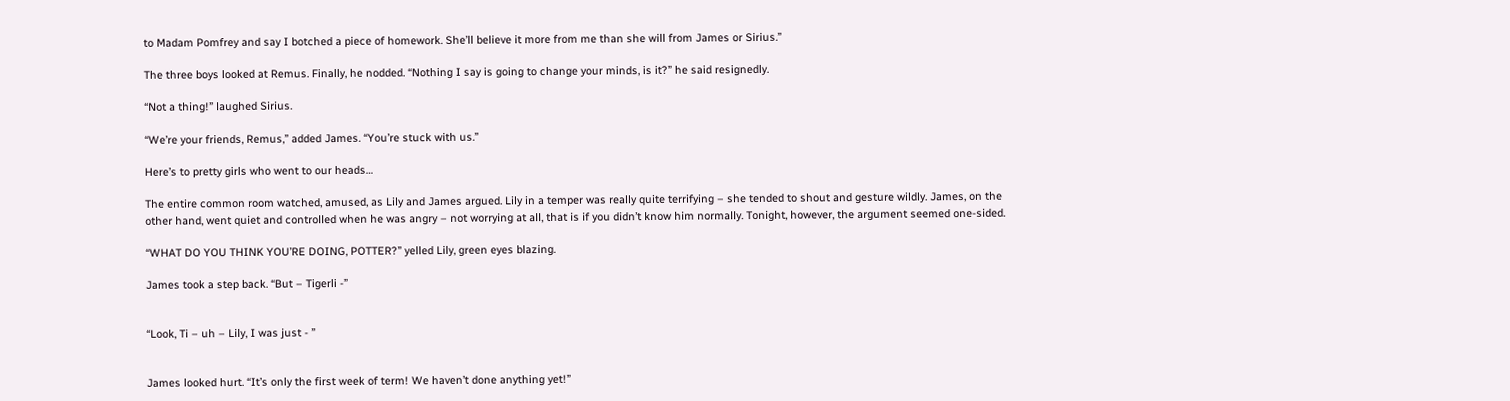to Madam Pomfrey and say I botched a piece of homework. She’ll believe it more from me than she will from James or Sirius.”

The three boys looked at Remus. Finally, he nodded. “Nothing I say is going to change your minds, is it?” he said resignedly.

“Not a thing!” laughed Sirius.

“We’re your friends, Remus,” added James. “You’re stuck with us.”

Here’s to pretty girls who went to our heads…

The entire common room watched, amused, as Lily and James argued. Lily in a temper was really quite terrifying – she tended to shout and gesture wildly. James, on the other hand, went quiet and controlled when he was angry – not worrying at all, that is if you didn’t know him normally. Tonight, however, the argument seemed one-sided.

“WHAT DO YOU THINK YOU’RE DOING, POTTER?” yelled Lily, green eyes blazing.

James took a step back. “But – Tigerli -”


“Look, Ti – uh – Lily, I was just - ”


James looked hurt. “It’s only the first week of term! We haven’t done anything yet!”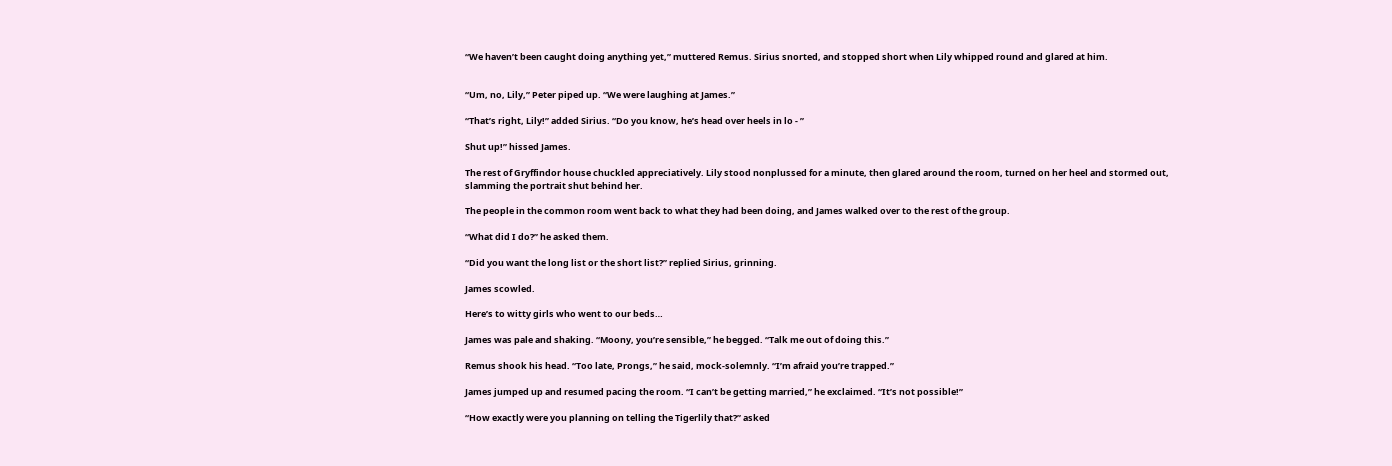“We haven’t been caught doing anything yet,” muttered Remus. Sirius snorted, and stopped short when Lily whipped round and glared at him.


“Um, no, Lily,” Peter piped up. “We were laughing at James.”

“That’s right, Lily!” added Sirius. “Do you know, he’s head over heels in lo - ”

Shut up!” hissed James.

The rest of Gryffindor house chuckled appreciatively. Lily stood nonplussed for a minute, then glared around the room, turned on her heel and stormed out, slamming the portrait shut behind her.

The people in the common room went back to what they had been doing, and James walked over to the rest of the group.

“What did I do?” he asked them.

“Did you want the long list or the short list?” replied Sirius, grinning.

James scowled.

Here’s to witty girls who went to our beds…

James was pale and shaking. “Moony, you’re sensible,” he begged. “Talk me out of doing this.”

Remus shook his head. “Too late, Prongs,” he said, mock-solemnly. “I’m afraid you’re trapped.”

James jumped up and resumed pacing the room. “I can’t be getting married,” he exclaimed. “It’s not possible!”

“How exactly were you planning on telling the Tigerlily that?” asked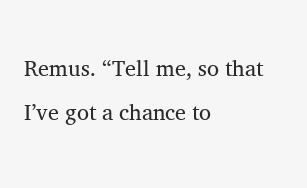Remus. “Tell me, so that I’ve got a chance to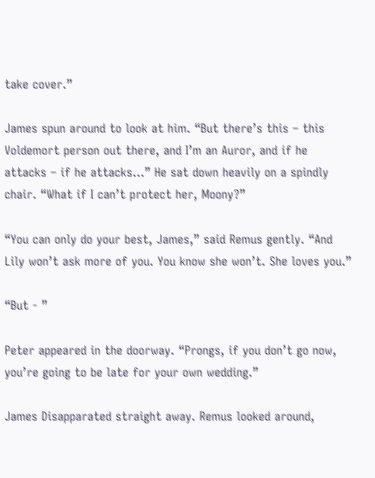take cover.”

James spun around to look at him. “But there’s this – this Voldemort person out there, and I’m an Auror, and if he attacks – if he attacks…” He sat down heavily on a spindly chair. “What if I can’t protect her, Moony?”

“You can only do your best, James,” said Remus gently. “And Lily won’t ask more of you. You know she won’t. She loves you.”

“But - ”

Peter appeared in the doorway. “Prongs, if you don’t go now, you’re going to be late for your own wedding.”

James Disapparated straight away. Remus looked around,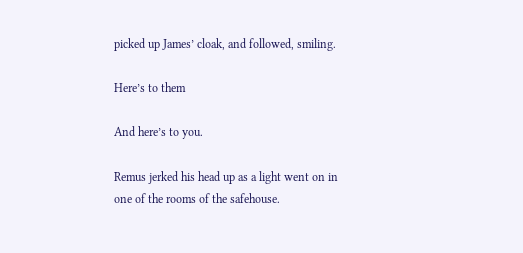picked up James’ cloak, and followed, smiling.

Here’s to them

And here’s to you.

Remus jerked his head up as a light went on in one of the rooms of the safehouse.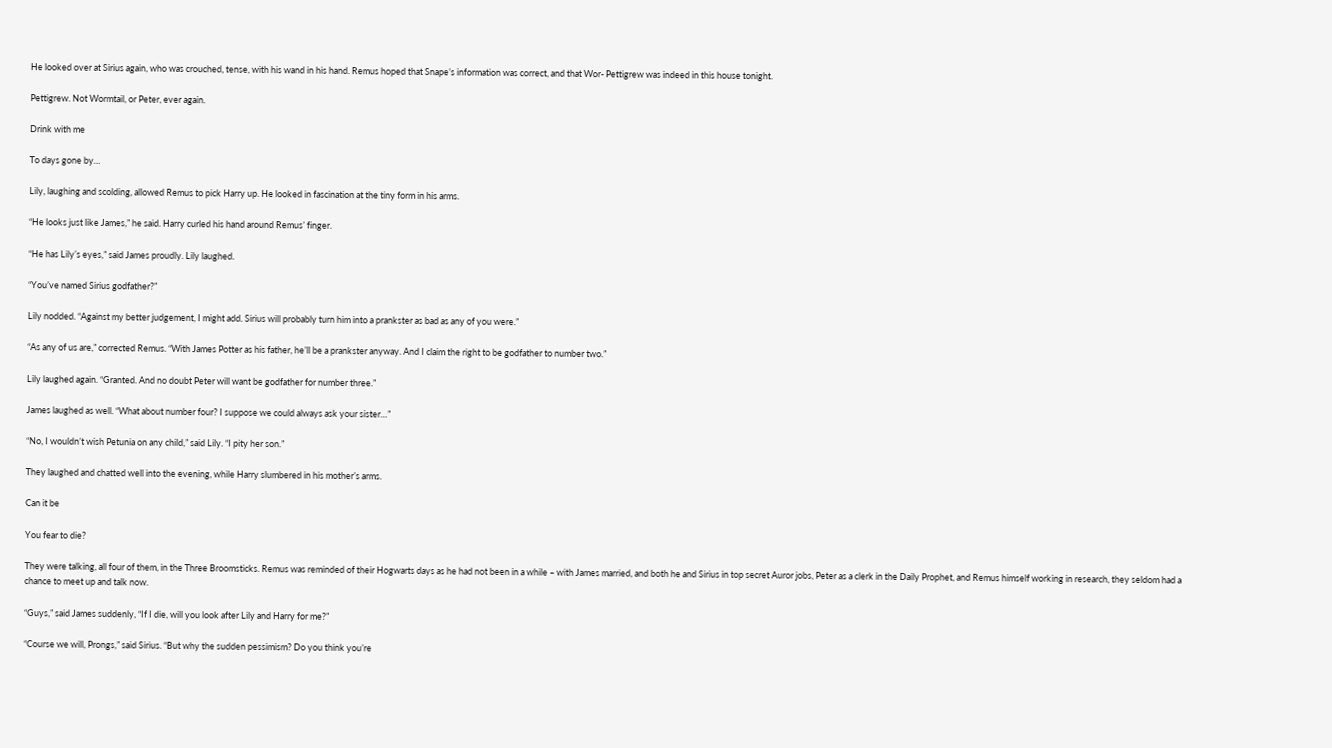He looked over at Sirius again, who was crouched, tense, with his wand in his hand. Remus hoped that Snape’s information was correct, and that Wor- Pettigrew was indeed in this house tonight.

Pettigrew. Not Wormtail, or Peter, ever again.

Drink with me

To days gone by…

Lily, laughing and scolding, allowed Remus to pick Harry up. He looked in fascination at the tiny form in his arms.

“He looks just like James,” he said. Harry curled his hand around Remus’ finger.

“He has Lily’s eyes,” said James proudly. Lily laughed.

“You’ve named Sirius godfather?”

Lily nodded. “Against my better judgement, I might add. Sirius will probably turn him into a prankster as bad as any of you were.”

“As any of us are,” corrected Remus. “With James Potter as his father, he’ll be a prankster anyway. And I claim the right to be godfather to number two.”

Lily laughed again. “Granted. And no doubt Peter will want be godfather for number three.”

James laughed as well. “What about number four? I suppose we could always ask your sister…”

“No, I wouldn’t wish Petunia on any child,” said Lily. “I pity her son.”

They laughed and chatted well into the evening, while Harry slumbered in his mother’s arms.

Can it be

You fear to die?

They were talking, all four of them, in the Three Broomsticks. Remus was reminded of their Hogwarts days as he had not been in a while – with James married, and both he and Sirius in top secret Auror jobs, Peter as a clerk in the Daily Prophet, and Remus himself working in research, they seldom had a chance to meet up and talk now.

“Guys,” said James suddenly, “If I die, will you look after Lily and Harry for me?”

“Course we will, Prongs,” said Sirius. “But why the sudden pessimism? Do you think you’re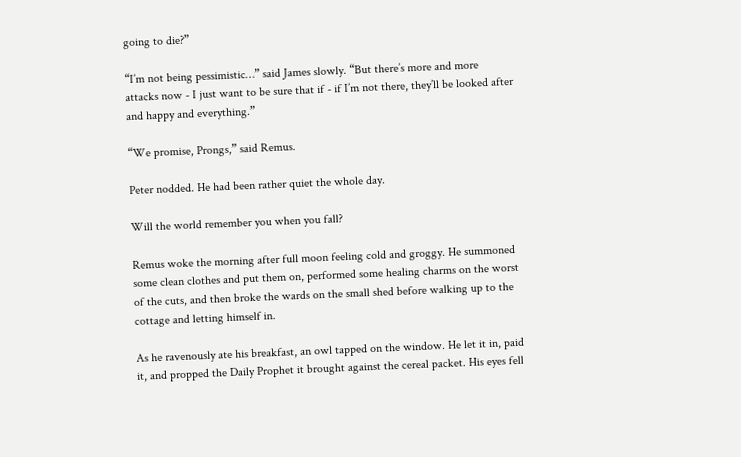going to die?”

“I’m not being pessimistic…” said James slowly. “But there’s more and more attacks now - I just want to be sure that if - if I’m not there, they’ll be looked after and happy and everything.”

“We promise, Prongs,” said Remus.

Peter nodded. He had been rather quiet the whole day.

Will the world remember you when you fall?

Remus woke the morning after full moon feeling cold and groggy. He summoned some clean clothes and put them on, performed some healing charms on the worst of the cuts, and then broke the wards on the small shed before walking up to the cottage and letting himself in.

As he ravenously ate his breakfast, an owl tapped on the window. He let it in, paid it, and propped the Daily Prophet it brought against the cereal packet. His eyes fell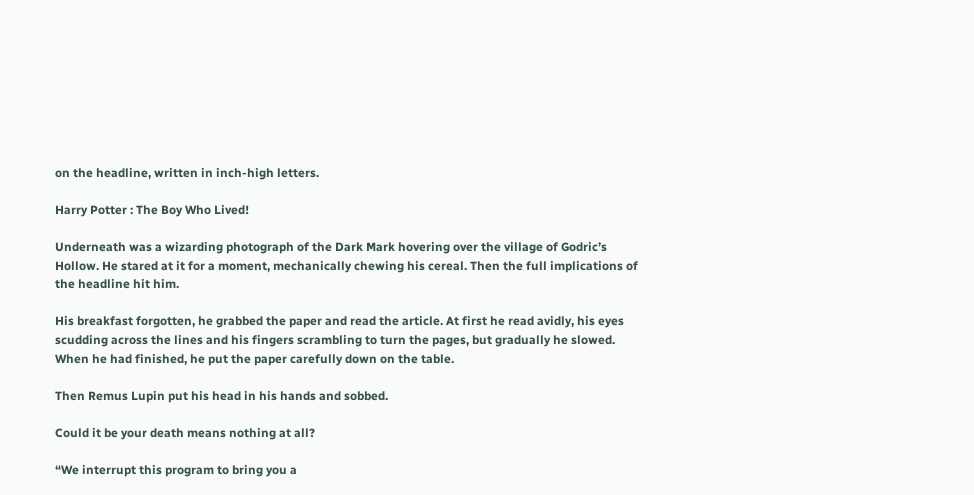on the headline, written in inch-high letters.

Harry Potter : The Boy Who Lived!

Underneath was a wizarding photograph of the Dark Mark hovering over the village of Godric’s Hollow. He stared at it for a moment, mechanically chewing his cereal. Then the full implications of the headline hit him.

His breakfast forgotten, he grabbed the paper and read the article. At first he read avidly, his eyes scudding across the lines and his fingers scrambling to turn the pages, but gradually he slowed. When he had finished, he put the paper carefully down on the table.

Then Remus Lupin put his head in his hands and sobbed.

Could it be your death means nothing at all?

“We interrupt this program to bring you a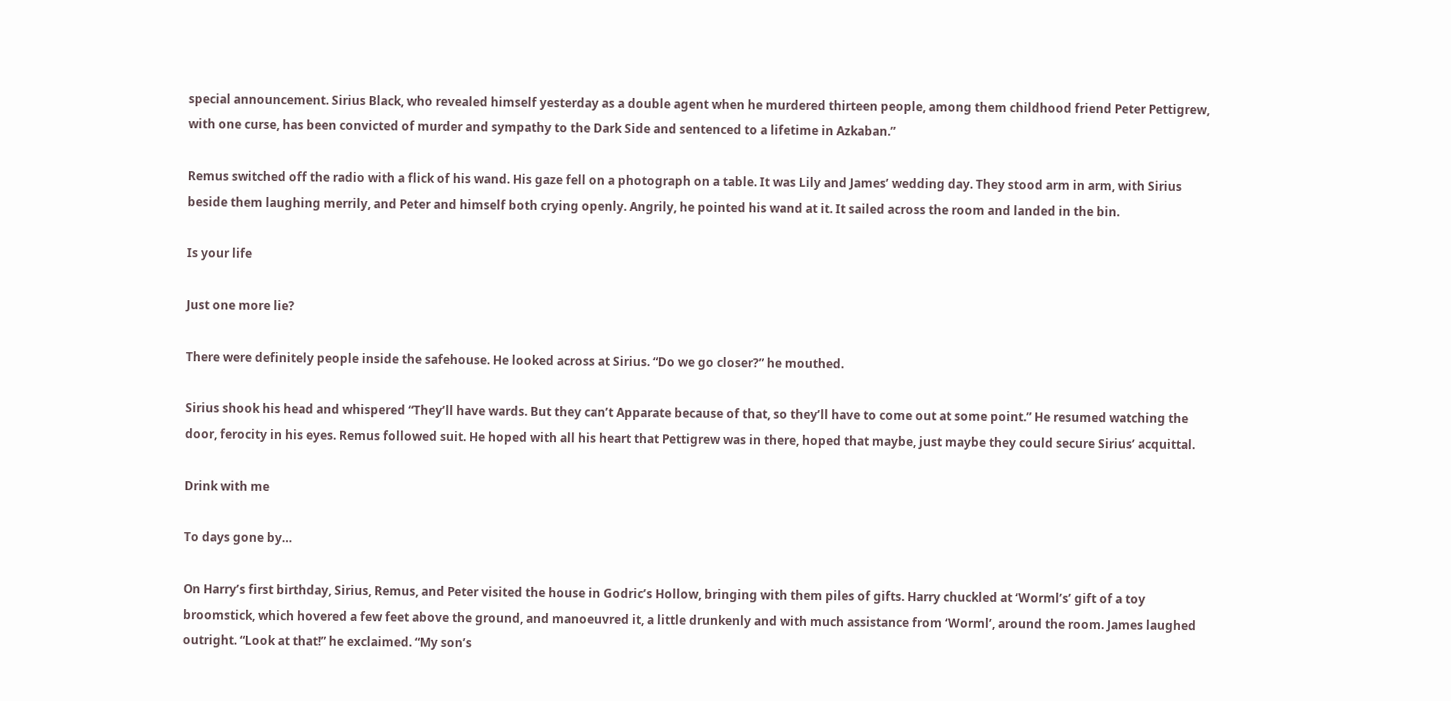special announcement. Sirius Black, who revealed himself yesterday as a double agent when he murdered thirteen people, among them childhood friend Peter Pettigrew, with one curse, has been convicted of murder and sympathy to the Dark Side and sentenced to a lifetime in Azkaban.”

Remus switched off the radio with a flick of his wand. His gaze fell on a photograph on a table. It was Lily and James’ wedding day. They stood arm in arm, with Sirius beside them laughing merrily, and Peter and himself both crying openly. Angrily, he pointed his wand at it. It sailed across the room and landed in the bin.

Is your life

Just one more lie?

There were definitely people inside the safehouse. He looked across at Sirius. “Do we go closer?” he mouthed.

Sirius shook his head and whispered “They’ll have wards. But they can’t Apparate because of that, so they’ll have to come out at some point.” He resumed watching the door, ferocity in his eyes. Remus followed suit. He hoped with all his heart that Pettigrew was in there, hoped that maybe, just maybe they could secure Sirius’ acquittal.

Drink with me

To days gone by…

On Harry’s first birthday, Sirius, Remus, and Peter visited the house in Godric’s Hollow, bringing with them piles of gifts. Harry chuckled at ‘Worml’s’ gift of a toy broomstick, which hovered a few feet above the ground, and manoeuvred it, a little drunkenly and with much assistance from ‘Worml’, around the room. James laughed outright. “Look at that!” he exclaimed. “My son’s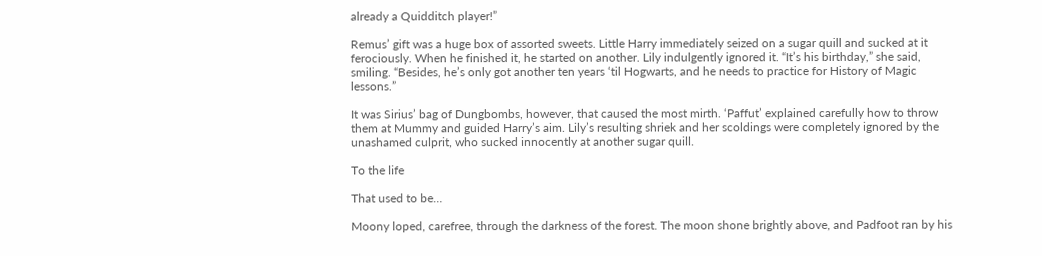already a Quidditch player!”

Remus’ gift was a huge box of assorted sweets. Little Harry immediately seized on a sugar quill and sucked at it ferociously. When he finished it, he started on another. Lily indulgently ignored it. “It’s his birthday,” she said, smiling. “Besides, he’s only got another ten years ‘til Hogwarts, and he needs to practice for History of Magic lessons.”

It was Sirius’ bag of Dungbombs, however, that caused the most mirth. ‘Paffut’ explained carefully how to throw them at Mummy and guided Harry’s aim. Lily’s resulting shriek and her scoldings were completely ignored by the unashamed culprit, who sucked innocently at another sugar quill.

To the life

That used to be…

Moony loped, carefree, through the darkness of the forest. The moon shone brightly above, and Padfoot ran by his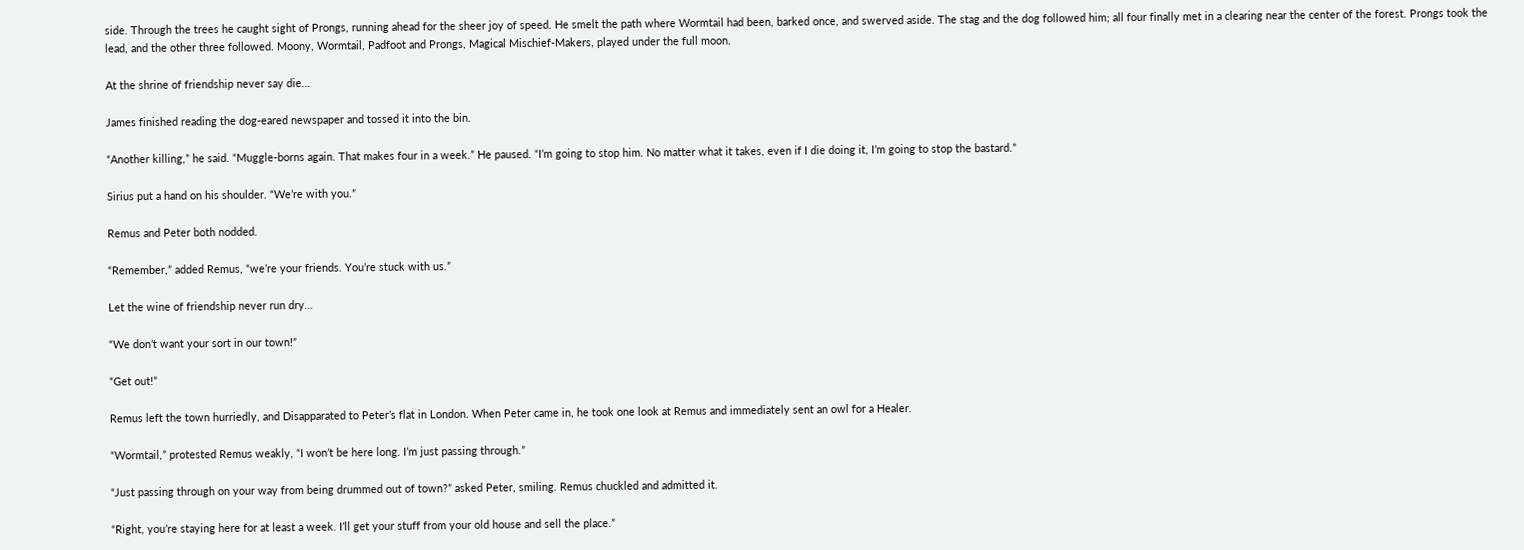side. Through the trees he caught sight of Prongs, running ahead for the sheer joy of speed. He smelt the path where Wormtail had been, barked once, and swerved aside. The stag and the dog followed him; all four finally met in a clearing near the center of the forest. Prongs took the lead, and the other three followed. Moony, Wormtail, Padfoot and Prongs, Magical Mischief-Makers, played under the full moon.

At the shrine of friendship never say die…

James finished reading the dog-eared newspaper and tossed it into the bin.

“Another killing,” he said. “Muggle-borns again. That makes four in a week.” He paused. “I’m going to stop him. No matter what it takes, even if I die doing it, I’m going to stop the bastard.”

Sirius put a hand on his shoulder. “We’re with you.”

Remus and Peter both nodded.

“Remember,” added Remus, “we’re your friends. You’re stuck with us.”

Let the wine of friendship never run dry…

“We don’t want your sort in our town!”

“Get out!”

Remus left the town hurriedly, and Disapparated to Peter’s flat in London. When Peter came in, he took one look at Remus and immediately sent an owl for a Healer.

“Wormtail,” protested Remus weakly, “I won’t be here long. I’m just passing through.”

“Just passing through on your way from being drummed out of town?” asked Peter, smiling. Remus chuckled and admitted it.

“Right, you’re staying here for at least a week. I’ll get your stuff from your old house and sell the place.”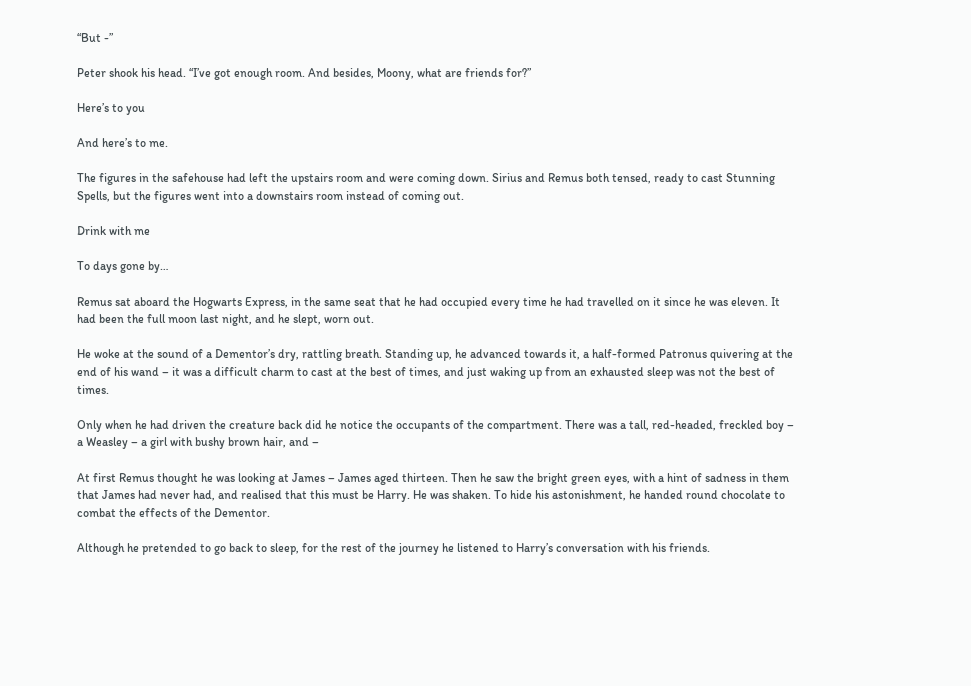“But -”

Peter shook his head. “I’ve got enough room. And besides, Moony, what are friends for?”

Here’s to you

And here’s to me.

The figures in the safehouse had left the upstairs room and were coming down. Sirius and Remus both tensed, ready to cast Stunning Spells, but the figures went into a downstairs room instead of coming out.

Drink with me

To days gone by…

Remus sat aboard the Hogwarts Express, in the same seat that he had occupied every time he had travelled on it since he was eleven. It had been the full moon last night, and he slept, worn out.

He woke at the sound of a Dementor’s dry, rattling breath. Standing up, he advanced towards it, a half-formed Patronus quivering at the end of his wand – it was a difficult charm to cast at the best of times, and just waking up from an exhausted sleep was not the best of times.

Only when he had driven the creature back did he notice the occupants of the compartment. There was a tall, red-headed, freckled boy – a Weasley – a girl with bushy brown hair, and –

At first Remus thought he was looking at James – James aged thirteen. Then he saw the bright green eyes, with a hint of sadness in them that James had never had, and realised that this must be Harry. He was shaken. To hide his astonishment, he handed round chocolate to combat the effects of the Dementor.

Although he pretended to go back to sleep, for the rest of the journey he listened to Harry’s conversation with his friends.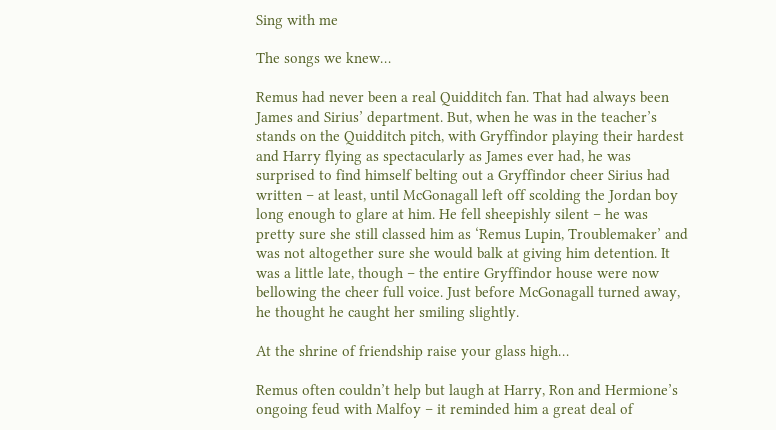Sing with me

The songs we knew…

Remus had never been a real Quidditch fan. That had always been James and Sirius’ department. But, when he was in the teacher’s stands on the Quidditch pitch, with Gryffindor playing their hardest and Harry flying as spectacularly as James ever had, he was surprised to find himself belting out a Gryffindor cheer Sirius had written – at least, until McGonagall left off scolding the Jordan boy long enough to glare at him. He fell sheepishly silent – he was pretty sure she still classed him as ‘Remus Lupin, Troublemaker’ and was not altogether sure she would balk at giving him detention. It was a little late, though – the entire Gryffindor house were now bellowing the cheer full voice. Just before McGonagall turned away, he thought he caught her smiling slightly.

At the shrine of friendship raise your glass high…

Remus often couldn’t help but laugh at Harry, Ron and Hermione’s ongoing feud with Malfoy – it reminded him a great deal of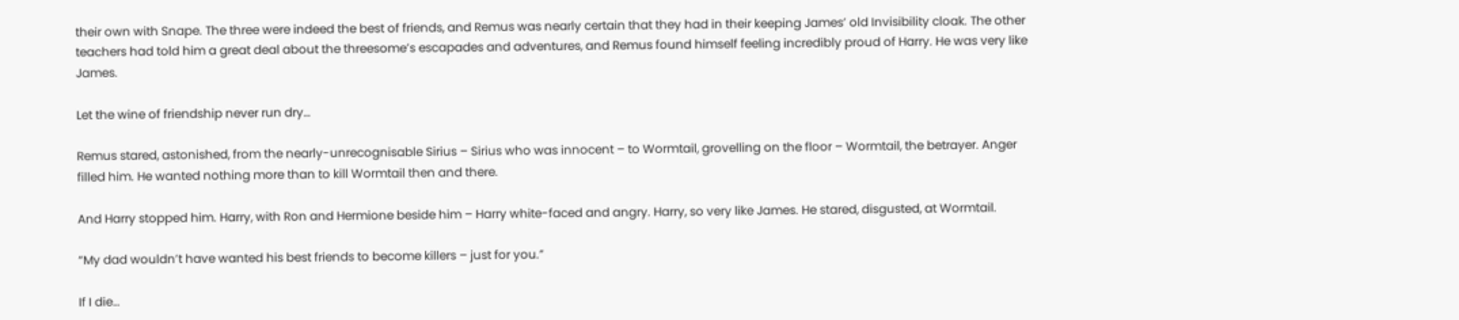their own with Snape. The three were indeed the best of friends, and Remus was nearly certain that they had in their keeping James’ old Invisibility cloak. The other teachers had told him a great deal about the threesome’s escapades and adventures, and Remus found himself feeling incredibly proud of Harry. He was very like James.

Let the wine of friendship never run dry…

Remus stared, astonished, from the nearly-unrecognisable Sirius – Sirius who was innocent – to Wormtail, grovelling on the floor – Wormtail, the betrayer. Anger filled him. He wanted nothing more than to kill Wormtail then and there.

And Harry stopped him. Harry, with Ron and Hermione beside him – Harry white-faced and angry. Harry, so very like James. He stared, disgusted, at Wormtail.

“My dad wouldn’t have wanted his best friends to become killers – just for you.”

If I die…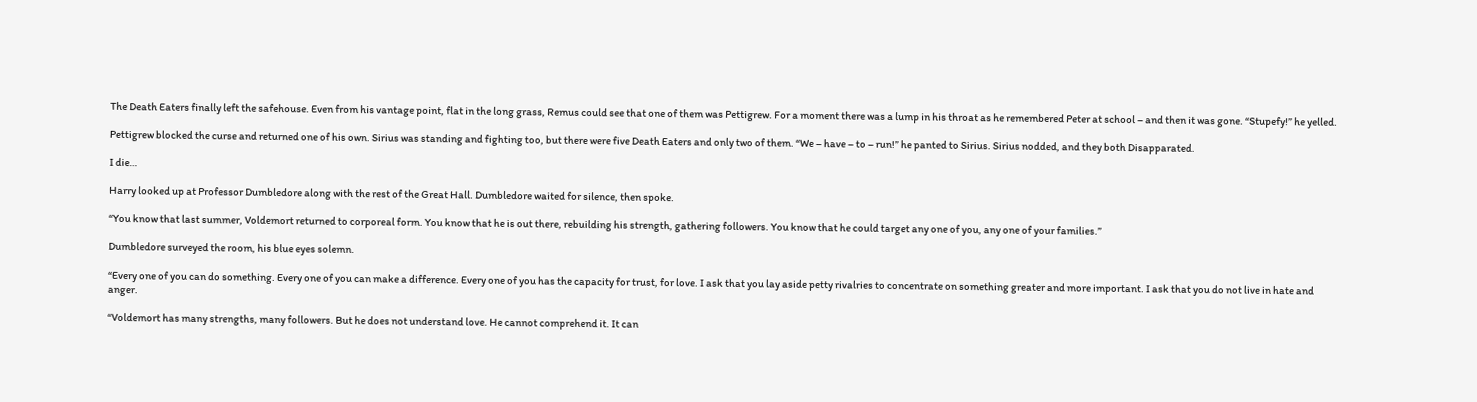The Death Eaters finally left the safehouse. Even from his vantage point, flat in the long grass, Remus could see that one of them was Pettigrew. For a moment there was a lump in his throat as he remembered Peter at school – and then it was gone. “Stupefy!” he yelled.

Pettigrew blocked the curse and returned one of his own. Sirius was standing and fighting too, but there were five Death Eaters and only two of them. “We – have – to – run!” he panted to Sirius. Sirius nodded, and they both Disapparated.

I die…

Harry looked up at Professor Dumbledore along with the rest of the Great Hall. Dumbledore waited for silence, then spoke.

“You know that last summer, Voldemort returned to corporeal form. You know that he is out there, rebuilding his strength, gathering followers. You know that he could target any one of you, any one of your families.”

Dumbledore surveyed the room, his blue eyes solemn.

“Every one of you can do something. Every one of you can make a difference. Every one of you has the capacity for trust, for love. I ask that you lay aside petty rivalries to concentrate on something greater and more important. I ask that you do not live in hate and anger.

“Voldemort has many strengths, many followers. But he does not understand love. He cannot comprehend it. It can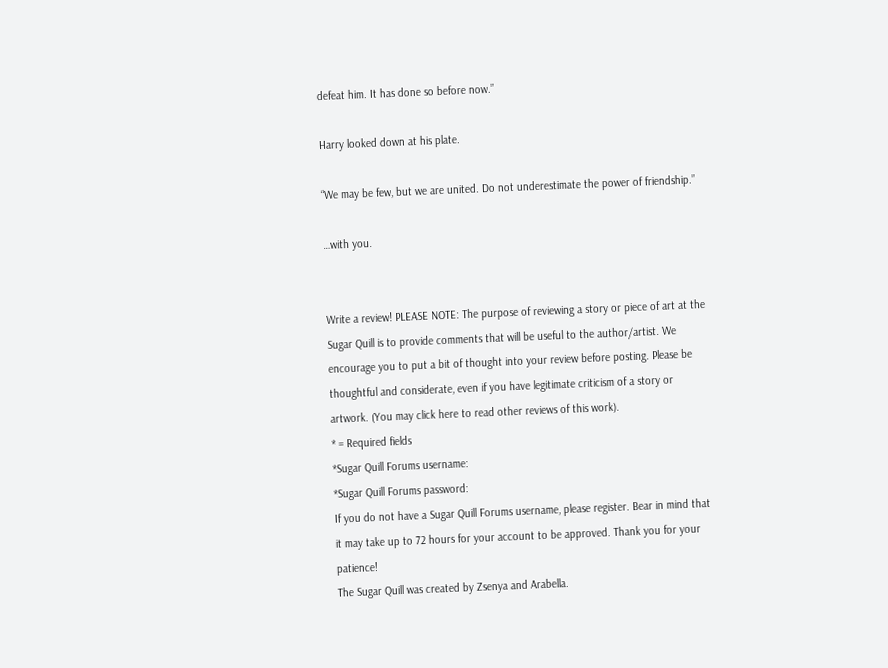defeat him. It has done so before now.”

Harry looked down at his plate.

“We may be few, but we are united. Do not underestimate the power of friendship.”

…with you.


Write a review! PLEASE NOTE: The purpose of reviewing a story or piece of art at the Sugar Quill is to provide comments that will be useful to the author/artist. We encourage you to put a bit of thought into your review before posting. Please be thoughtful and considerate, even if you have legitimate criticism of a story or artwork. (You may click here to read other reviews of this work).
* = Required fields
*Sugar Quill Forums username:
*Sugar Quill Forums password:
If you do not have a Sugar Quill Forums username, please register. Bear in mind that it may take up to 72 hours for your account to be approved. Thank you for your patience!
The Sugar Quill was created by Zsenya and Arabella.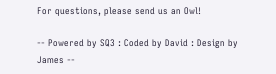For questions, please send us an Owl!

-- Powered by SQ3 : Coded by David : Design by James --